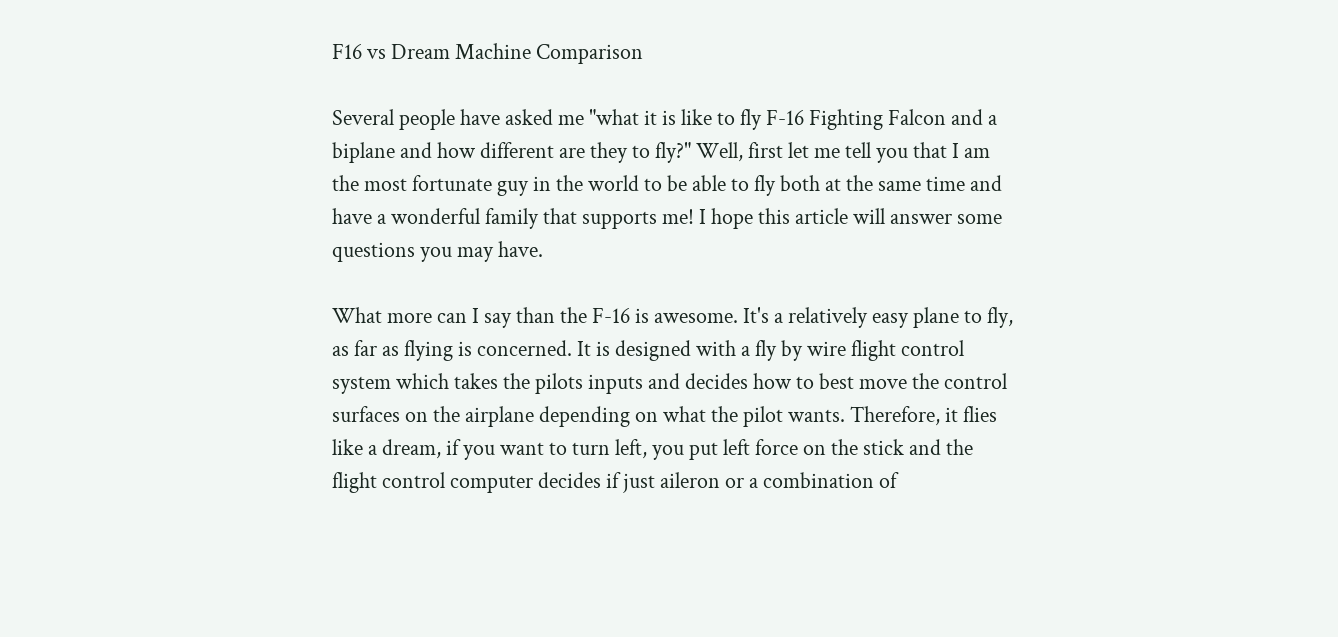F16 vs Dream Machine Comparison

Several people have asked me "what it is like to fly F-16 Fighting Falcon and a biplane and how different are they to fly?" Well, first let me tell you that I am the most fortunate guy in the world to be able to fly both at the same time and have a wonderful family that supports me! I hope this article will answer some questions you may have.

What more can I say than the F-16 is awesome. It's a relatively easy plane to fly, as far as flying is concerned. It is designed with a fly by wire flight control system which takes the pilots inputs and decides how to best move the control surfaces on the airplane depending on what the pilot wants. Therefore, it flies like a dream, if you want to turn left, you put left force on the stick and the flight control computer decides if just aileron or a combination of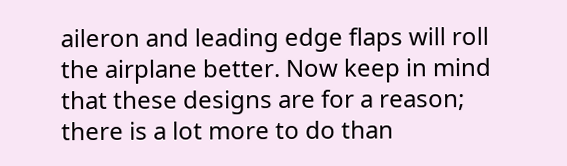aileron and leading edge flaps will roll the airplane better. Now keep in mind that these designs are for a reason; there is a lot more to do than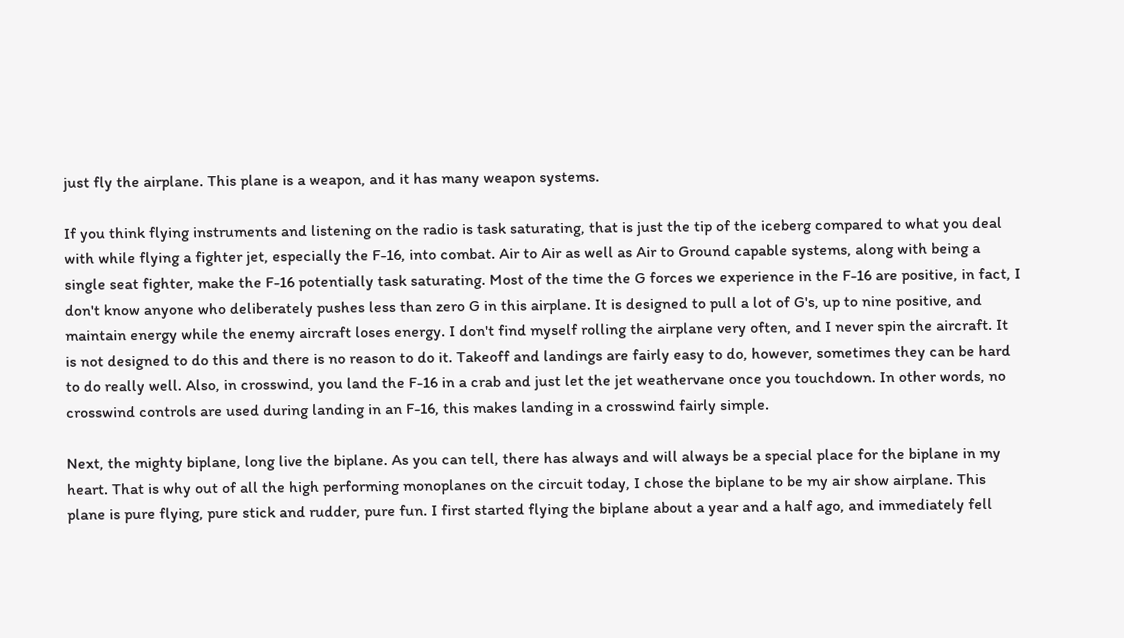just fly the airplane. This plane is a weapon, and it has many weapon systems.

If you think flying instruments and listening on the radio is task saturating, that is just the tip of the iceberg compared to what you deal with while flying a fighter jet, especially the F-16, into combat. Air to Air as well as Air to Ground capable systems, along with being a single seat fighter, make the F-16 potentially task saturating. Most of the time the G forces we experience in the F-16 are positive, in fact, I don't know anyone who deliberately pushes less than zero G in this airplane. It is designed to pull a lot of G's, up to nine positive, and maintain energy while the enemy aircraft loses energy. I don't find myself rolling the airplane very often, and I never spin the aircraft. It is not designed to do this and there is no reason to do it. Takeoff and landings are fairly easy to do, however, sometimes they can be hard to do really well. Also, in crosswind, you land the F-16 in a crab and just let the jet weathervane once you touchdown. In other words, no crosswind controls are used during landing in an F-16, this makes landing in a crosswind fairly simple.

Next, the mighty biplane, long live the biplane. As you can tell, there has always and will always be a special place for the biplane in my heart. That is why out of all the high performing monoplanes on the circuit today, I chose the biplane to be my air show airplane. This plane is pure flying, pure stick and rudder, pure fun. I first started flying the biplane about a year and a half ago, and immediately fell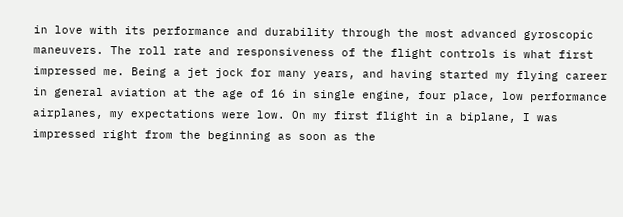in love with its performance and durability through the most advanced gyroscopic maneuvers. The roll rate and responsiveness of the flight controls is what first impressed me. Being a jet jock for many years, and having started my flying career in general aviation at the age of 16 in single engine, four place, low performance airplanes, my expectations were low. On my first flight in a biplane, I was impressed right from the beginning as soon as the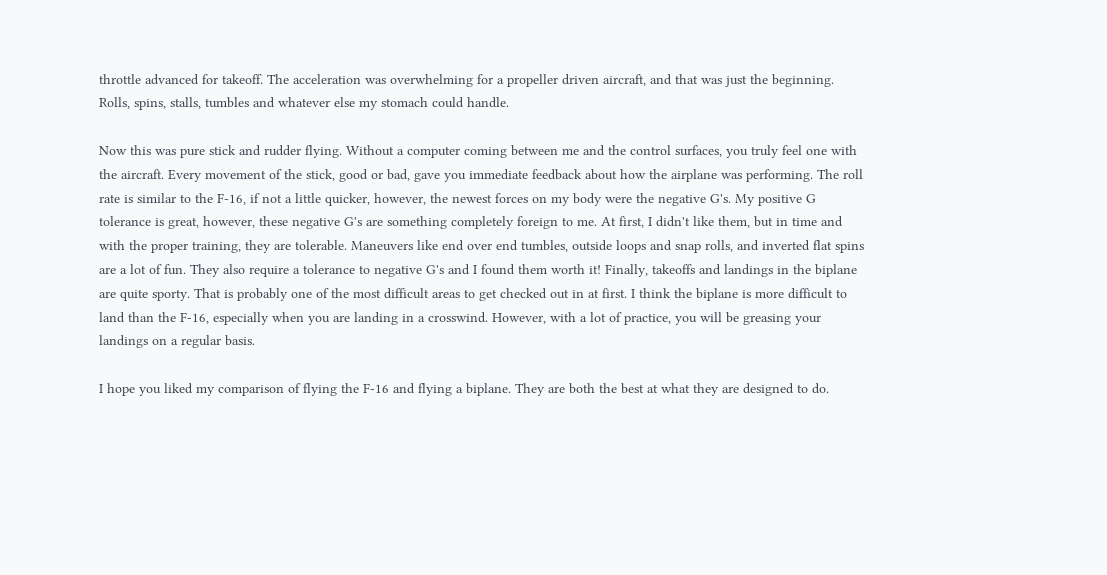throttle advanced for takeoff. The acceleration was overwhelming for a propeller driven aircraft, and that was just the beginning. Rolls, spins, stalls, tumbles and whatever else my stomach could handle.

Now this was pure stick and rudder flying. Without a computer coming between me and the control surfaces, you truly feel one with the aircraft. Every movement of the stick, good or bad, gave you immediate feedback about how the airplane was performing. The roll rate is similar to the F-16, if not a little quicker, however, the newest forces on my body were the negative G's. My positive G tolerance is great, however, these negative G's are something completely foreign to me. At first, I didn't like them, but in time and with the proper training, they are tolerable. Maneuvers like end over end tumbles, outside loops and snap rolls, and inverted flat spins are a lot of fun. They also require a tolerance to negative G's and I found them worth it! Finally, takeoffs and landings in the biplane are quite sporty. That is probably one of the most difficult areas to get checked out in at first. I think the biplane is more difficult to land than the F-16, especially when you are landing in a crosswind. However, with a lot of practice, you will be greasing your landings on a regular basis.

I hope you liked my comparison of flying the F-16 and flying a biplane. They are both the best at what they are designed to do.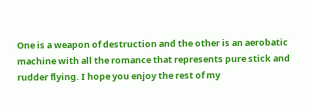One is a weapon of destruction and the other is an aerobatic machine with all the romance that represents pure stick and rudder flying. I hope you enjoy the rest of my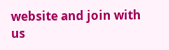website and join with us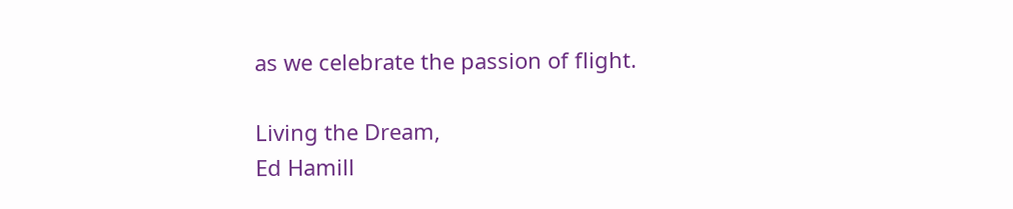as we celebrate the passion of flight.

Living the Dream,
Ed Hamill